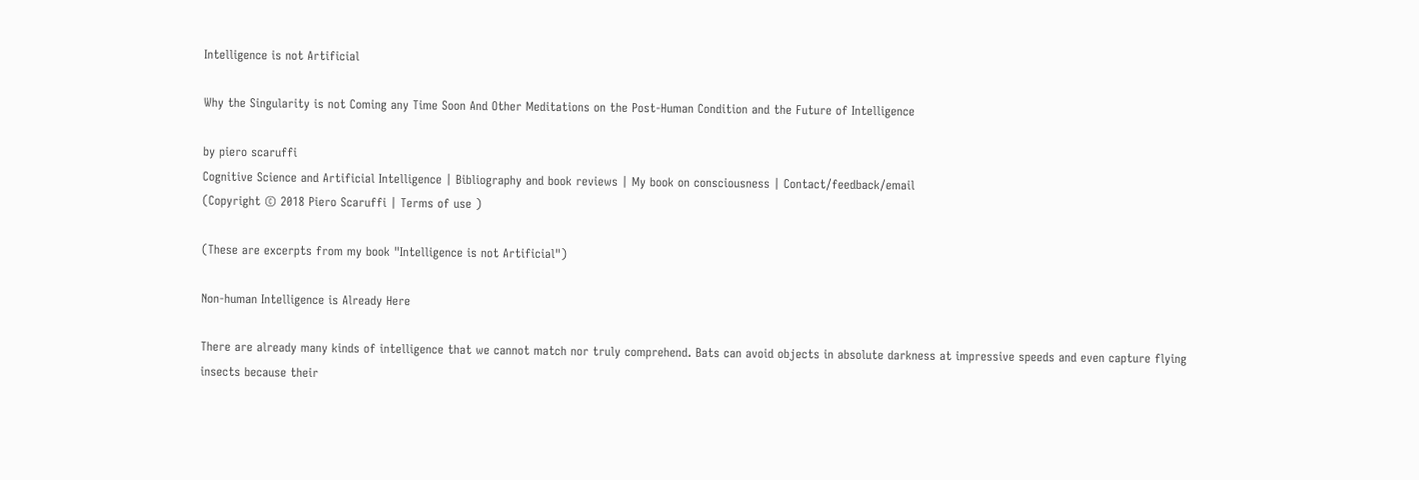Intelligence is not Artificial

Why the Singularity is not Coming any Time Soon And Other Meditations on the Post-Human Condition and the Future of Intelligence

by piero scaruffi
Cognitive Science and Artificial Intelligence | Bibliography and book reviews | My book on consciousness | Contact/feedback/email
(Copyright © 2018 Piero Scaruffi | Terms of use )

(These are excerpts from my book "Intelligence is not Artificial")

Non-human Intelligence is Already Here

There are already many kinds of intelligence that we cannot match nor truly comprehend. Bats can avoid objects in absolute darkness at impressive speeds and even capture flying insects because their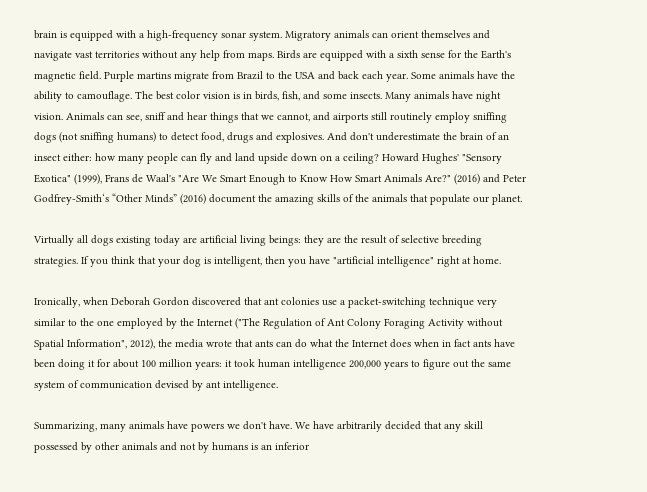brain is equipped with a high-frequency sonar system. Migratory animals can orient themselves and navigate vast territories without any help from maps. Birds are equipped with a sixth sense for the Earth's magnetic field. Purple martins migrate from Brazil to the USA and back each year. Some animals have the ability to camouflage. The best color vision is in birds, fish, and some insects. Many animals have night vision. Animals can see, sniff and hear things that we cannot, and airports still routinely employ sniffing dogs (not sniffing humans) to detect food, drugs and explosives. And don't underestimate the brain of an insect either: how many people can fly and land upside down on a ceiling? Howard Hughes' "Sensory Exotica" (1999), Frans de Waal's "Are We Smart Enough to Know How Smart Animals Are?" (2016) and Peter Godfrey-Smith‘s “Other Minds” (2016) document the amazing skills of the animals that populate our planet.

Virtually all dogs existing today are artificial living beings: they are the result of selective breeding strategies. If you think that your dog is intelligent, then you have "artificial intelligence" right at home.

Ironically, when Deborah Gordon discovered that ant colonies use a packet-switching technique very similar to the one employed by the Internet ("The Regulation of Ant Colony Foraging Activity without Spatial Information", 2012), the media wrote that ants can do what the Internet does when in fact ants have been doing it for about 100 million years: it took human intelligence 200,000 years to figure out the same system of communication devised by ant intelligence.

Summarizing, many animals have powers we don't have. We have arbitrarily decided that any skill possessed by other animals and not by humans is an inferior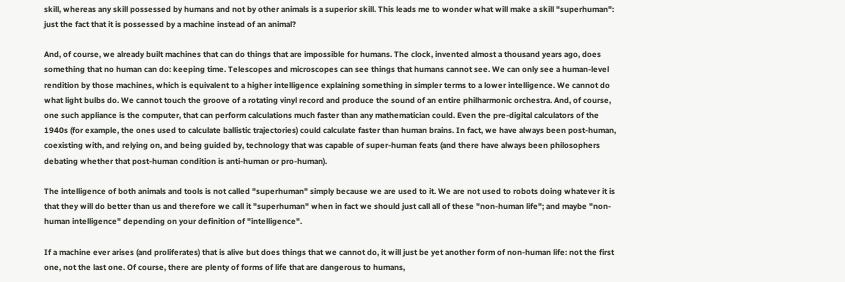skill, whereas any skill possessed by humans and not by other animals is a superior skill. This leads me to wonder what will make a skill "superhuman": just the fact that it is possessed by a machine instead of an animal?

And, of course, we already built machines that can do things that are impossible for humans. The clock, invented almost a thousand years ago, does something that no human can do: keeping time. Telescopes and microscopes can see things that humans cannot see. We can only see a human-level rendition by those machines, which is equivalent to a higher intelligence explaining something in simpler terms to a lower intelligence. We cannot do what light bulbs do. We cannot touch the groove of a rotating vinyl record and produce the sound of an entire philharmonic orchestra. And, of course, one such appliance is the computer, that can perform calculations much faster than any mathematician could. Even the pre-digital calculators of the 1940s (for example, the ones used to calculate ballistic trajectories) could calculate faster than human brains. In fact, we have always been post-human, coexisting with, and relying on, and being guided by, technology that was capable of super-human feats (and there have always been philosophers debating whether that post-human condition is anti-human or pro-human).

The intelligence of both animals and tools is not called "superhuman" simply because we are used to it. We are not used to robots doing whatever it is that they will do better than us and therefore we call it "superhuman" when in fact we should just call all of these "non-human life"; and maybe "non-human intelligence" depending on your definition of "intelligence".

If a machine ever arises (and proliferates) that is alive but does things that we cannot do, it will just be yet another form of non-human life: not the first one, not the last one. Of course, there are plenty of forms of life that are dangerous to humans,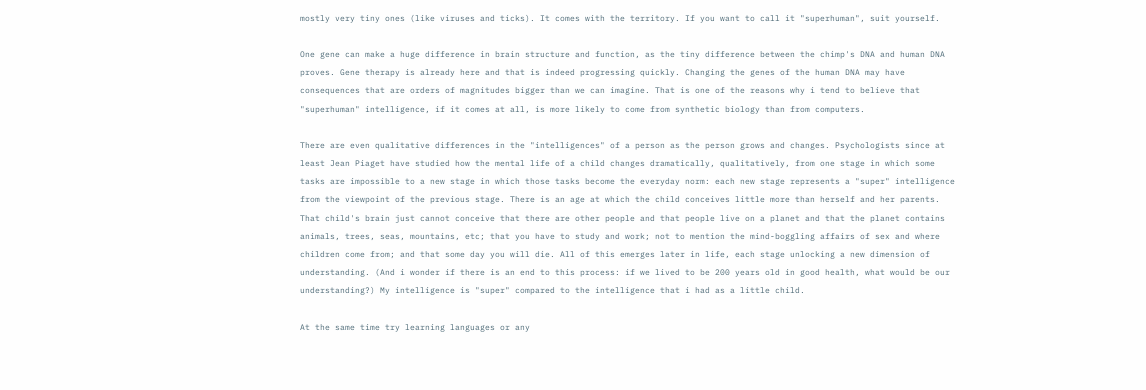mostly very tiny ones (like viruses and ticks). It comes with the territory. If you want to call it "superhuman", suit yourself.

One gene can make a huge difference in brain structure and function, as the tiny difference between the chimp's DNA and human DNA proves. Gene therapy is already here and that is indeed progressing quickly. Changing the genes of the human DNA may have consequences that are orders of magnitudes bigger than we can imagine. That is one of the reasons why i tend to believe that "superhuman" intelligence, if it comes at all, is more likely to come from synthetic biology than from computers.

There are even qualitative differences in the "intelligences" of a person as the person grows and changes. Psychologists since at least Jean Piaget have studied how the mental life of a child changes dramatically, qualitatively, from one stage in which some tasks are impossible to a new stage in which those tasks become the everyday norm: each new stage represents a "super" intelligence from the viewpoint of the previous stage. There is an age at which the child conceives little more than herself and her parents. That child's brain just cannot conceive that there are other people and that people live on a planet and that the planet contains animals, trees, seas, mountains, etc; that you have to study and work; not to mention the mind-boggling affairs of sex and where children come from; and that some day you will die. All of this emerges later in life, each stage unlocking a new dimension of understanding. (And i wonder if there is an end to this process: if we lived to be 200 years old in good health, what would be our understanding?) My intelligence is "super" compared to the intelligence that i had as a little child.

At the same time try learning languages or any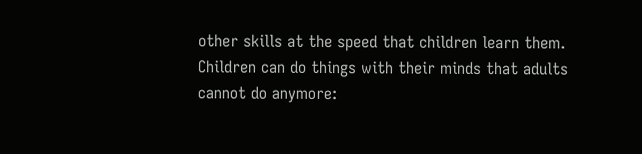other skills at the speed that children learn them. Children can do things with their minds that adults cannot do anymore: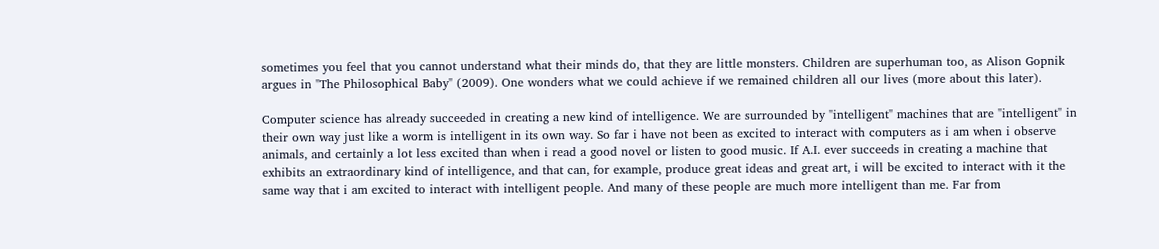sometimes you feel that you cannot understand what their minds do, that they are little monsters. Children are superhuman too, as Alison Gopnik argues in "The Philosophical Baby" (2009). One wonders what we could achieve if we remained children all our lives (more about this later).

Computer science has already succeeded in creating a new kind of intelligence. We are surrounded by "intelligent" machines that are "intelligent" in their own way just like a worm is intelligent in its own way. So far i have not been as excited to interact with computers as i am when i observe animals, and certainly a lot less excited than when i read a good novel or listen to good music. If A.I. ever succeeds in creating a machine that exhibits an extraordinary kind of intelligence, and that can, for example, produce great ideas and great art, i will be excited to interact with it the same way that i am excited to interact with intelligent people. And many of these people are much more intelligent than me. Far from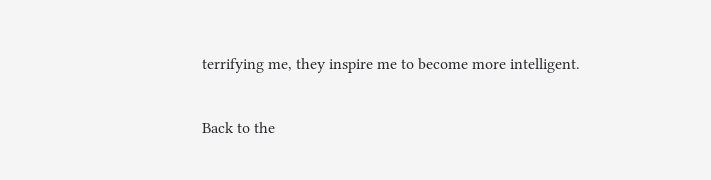terrifying me, they inspire me to become more intelligent.

Back to the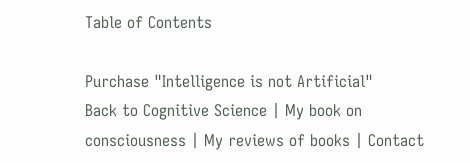Table of Contents

Purchase "Intelligence is not Artificial"
Back to Cognitive Science | My book on consciousness | My reviews of books | Contact